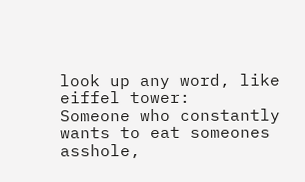look up any word, like eiffel tower:
Someone who constantly wants to eat someones asshole,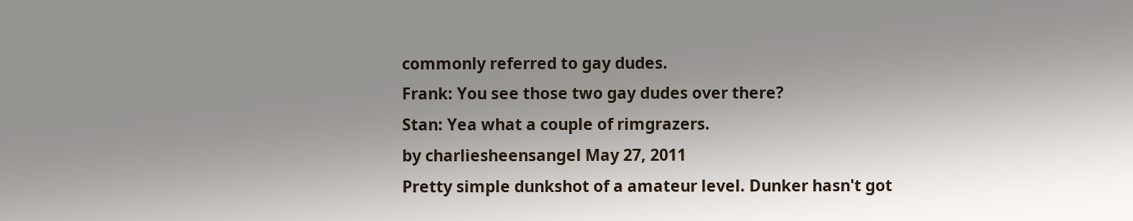commonly referred to gay dudes.
Frank: You see those two gay dudes over there?
Stan: Yea what a couple of rimgrazers.
by charliesheensangel May 27, 2011
Pretty simple dunkshot of a amateur level. Dunker hasn't got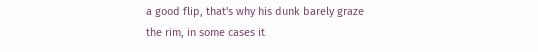a good flip, that's why his dunk barely graze the rim, in some cases it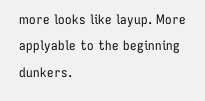more looks like layup. More applyable to the beginning dunkers.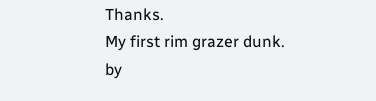Thanks.
My first rim grazer dunk.
by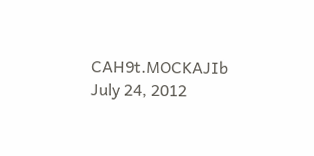CAH9t.MOCKAJIb July 24, 2012